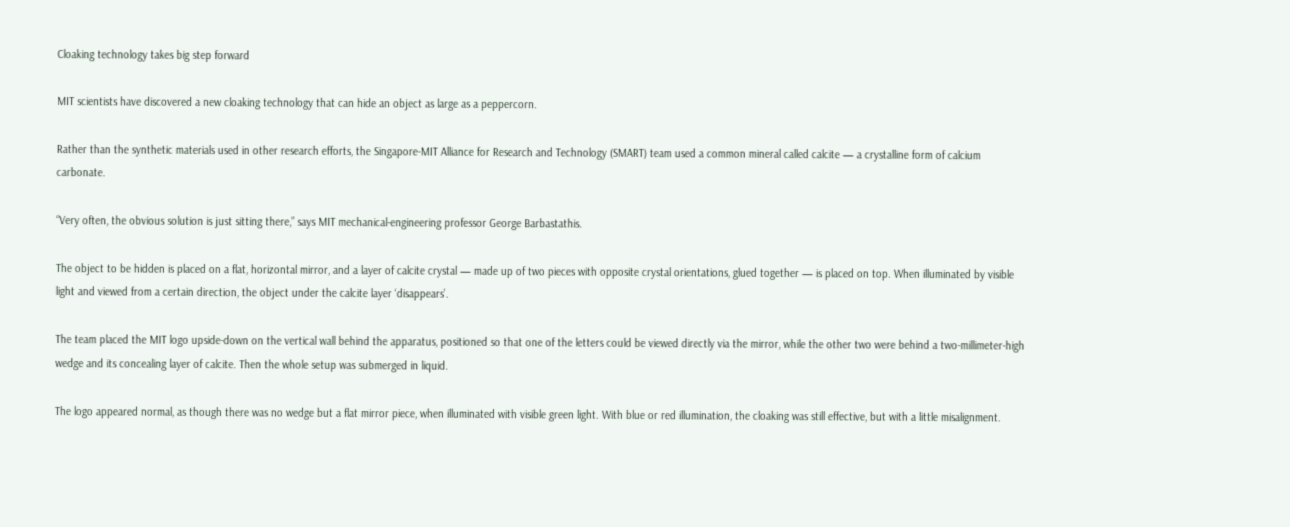Cloaking technology takes big step forward

MIT scientists have discovered a new cloaking technology that can hide an object as large as a peppercorn.

Rather than the synthetic materials used in other research efforts, the Singapore-MIT Alliance for Research and Technology (SMART) team used a common mineral called calcite — a crystalline form of calcium carbonate.

“Very often, the obvious solution is just sitting there,” says MIT mechanical-engineering professor George Barbastathis.

The object to be hidden is placed on a flat, horizontal mirror, and a layer of calcite crystal — made up of two pieces with opposite crystal orientations, glued together — is placed on top. When illuminated by visible light and viewed from a certain direction, the object under the calcite layer ‘disappears’.

The team placed the MIT logo upside-down on the vertical wall behind the apparatus, positioned so that one of the letters could be viewed directly via the mirror, while the other two were behind a two-millimeter-high wedge and its concealing layer of calcite. Then the whole setup was submerged in liquid.

The logo appeared normal, as though there was no wedge but a flat mirror piece, when illuminated with visible green light. With blue or red illumination, the cloaking was still effective, but with a little misalignment.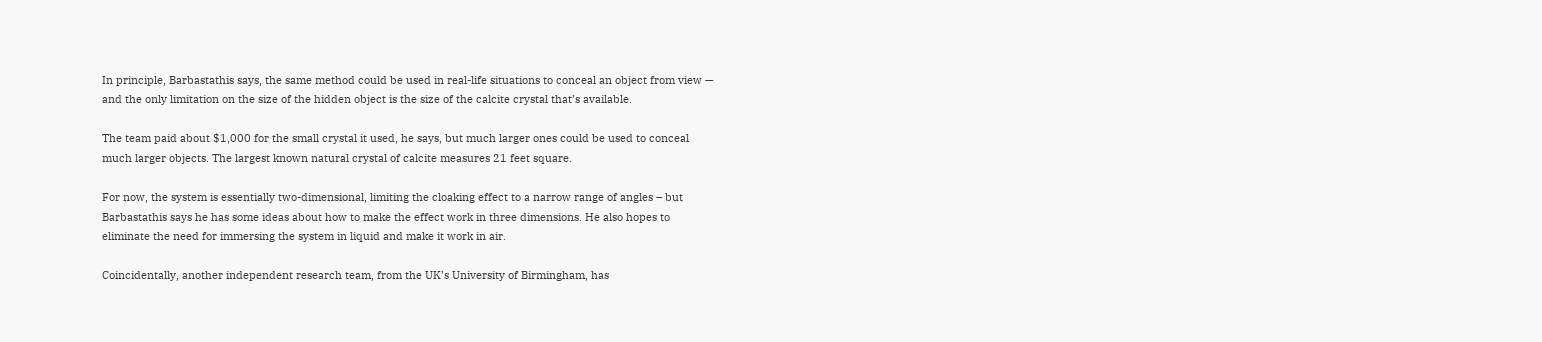In principle, Barbastathis says, the same method could be used in real-life situations to conceal an object from view — and the only limitation on the size of the hidden object is the size of the calcite crystal that’s available.

The team paid about $1,000 for the small crystal it used, he says, but much larger ones could be used to conceal much larger objects. The largest known natural crystal of calcite measures 21 feet square.

For now, the system is essentially two-dimensional, limiting the cloaking effect to a narrow range of angles – but Barbastathis says he has some ideas about how to make the effect work in three dimensions. He also hopes to eliminate the need for immersing the system in liquid and make it work in air.

Coincidentally, another independent research team, from the UK’s University of Birmingham, has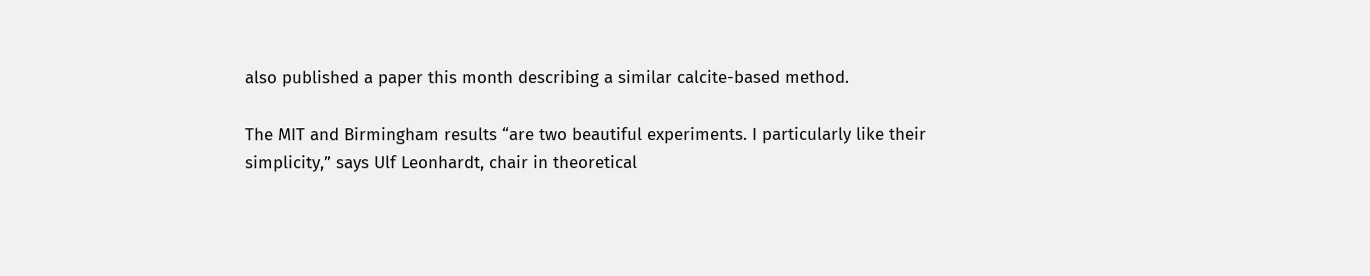also published a paper this month describing a similar calcite-based method.

The MIT and Birmingham results “are two beautiful experiments. I particularly like their simplicity,” says Ulf Leonhardt, chair in theoretical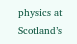physics at Scotland’s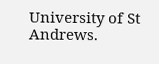University of St Andrews.